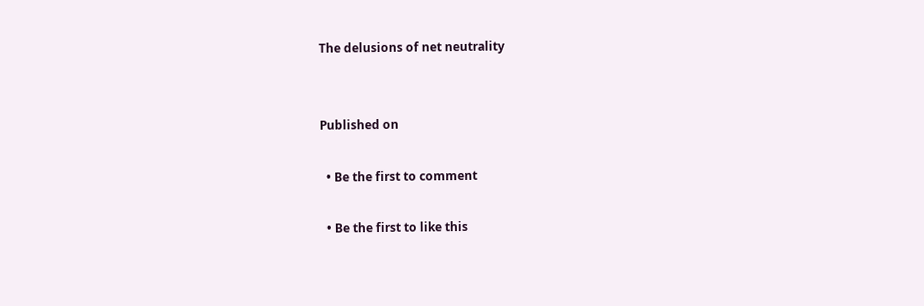The delusions of net neutrality


Published on

  • Be the first to comment

  • Be the first to like this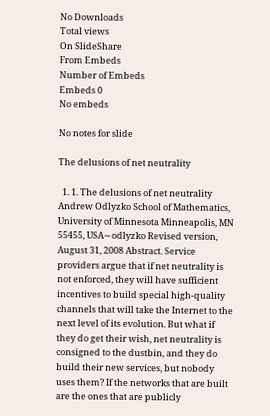No Downloads
Total views
On SlideShare
From Embeds
Number of Embeds
Embeds 0
No embeds

No notes for slide

The delusions of net neutrality

  1. 1. The delusions of net neutrality Andrew Odlyzko School of Mathematics, University of Minnesota Minneapolis, MN 55455, USA∼odlyzko Revised version, August 31, 2008 Abstract. Service providers argue that if net neutrality is not enforced, they will have sufficient incentives to build special high-quality channels that will take the Internet to the next level of its evolution. But what if they do get their wish, net neutrality is consigned to the dustbin, and they do build their new services, but nobody uses them? If the networks that are built are the ones that are publicly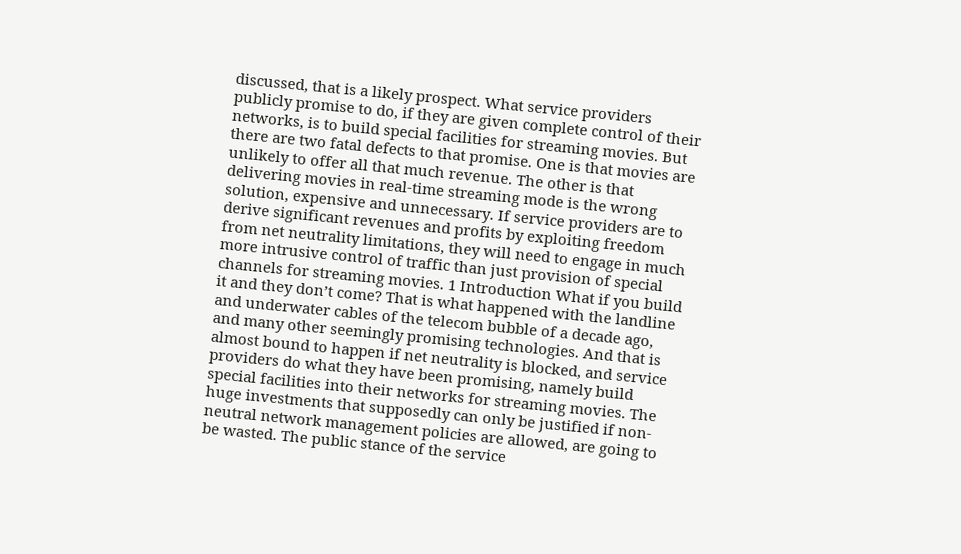discussed, that is a likely prospect. What service providers publicly promise to do, if they are given complete control of their networks, is to build special facilities for streaming movies. But there are two fatal defects to that promise. One is that movies are unlikely to offer all that much revenue. The other is that delivering movies in real-time streaming mode is the wrong solution, expensive and unnecessary. If service providers are to derive significant revenues and profits by exploiting freedom from net neutrality limitations, they will need to engage in much more intrusive control of traffic than just provision of special channels for streaming movies. 1 Introduction What if you build it and they don’t come? That is what happened with the landline and underwater cables of the telecom bubble of a decade ago, and many other seemingly promising technologies. And that is almost bound to happen if net neutrality is blocked, and service providers do what they have been promising, namely build special facilities into their networks for streaming movies. The huge investments that supposedly can only be justified if non-neutral network management policies are allowed, are going to be wasted. The public stance of the service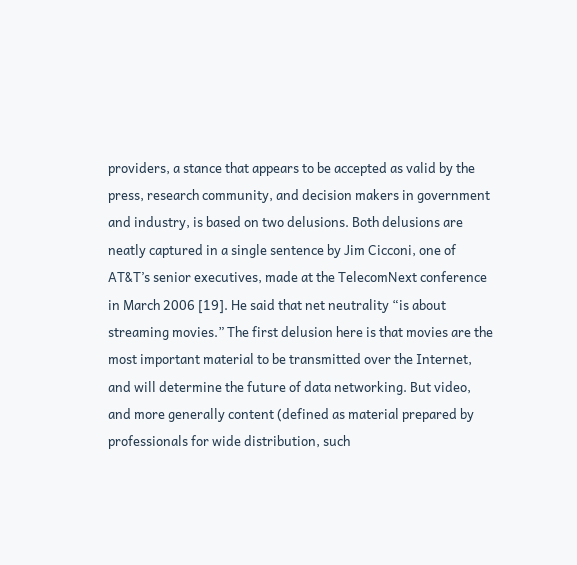providers, a stance that appears to be accepted as valid by the press, research community, and decision makers in government and industry, is based on two delusions. Both delusions are neatly captured in a single sentence by Jim Cicconi, one of AT&T’s senior executives, made at the TelecomNext conference in March 2006 [19]. He said that net neutrality “is about streaming movies.” The first delusion here is that movies are the most important material to be transmitted over the Internet, and will determine the future of data networking. But video, and more generally content (defined as material prepared by professionals for wide distribution, such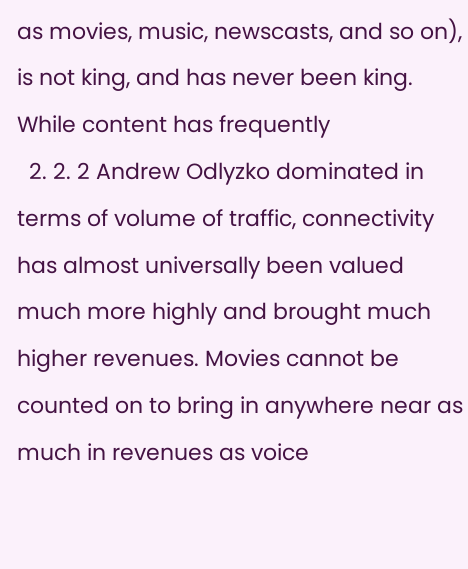as movies, music, newscasts, and so on), is not king, and has never been king. While content has frequently
  2. 2. 2 Andrew Odlyzko dominated in terms of volume of traffic, connectivity has almost universally been valued much more highly and brought much higher revenues. Movies cannot be counted on to bring in anywhere near as much in revenues as voice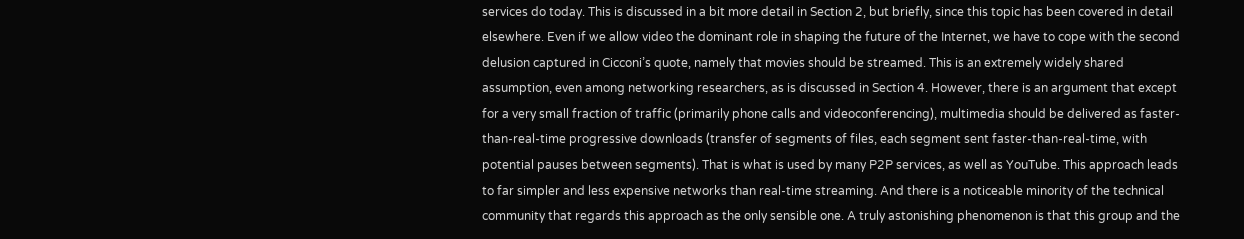services do today. This is discussed in a bit more detail in Section 2, but briefly, since this topic has been covered in detail elsewhere. Even if we allow video the dominant role in shaping the future of the Internet, we have to cope with the second delusion captured in Cicconi’s quote, namely that movies should be streamed. This is an extremely widely shared assumption, even among networking researchers, as is discussed in Section 4. However, there is an argument that except for a very small fraction of traffic (primarily phone calls and videoconferencing), multimedia should be delivered as faster-than-real-time progressive downloads (transfer of segments of files, each segment sent faster-than-real-time, with potential pauses between segments). That is what is used by many P2P services, as well as YouTube. This approach leads to far simpler and less expensive networks than real-time streaming. And there is a noticeable minority of the technical community that regards this approach as the only sensible one. A truly astonishing phenomenon is that this group and the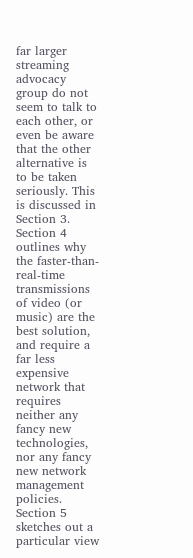far larger streaming advocacy group do not seem to talk to each other, or even be aware that the other alternative is to be taken seriously. This is discussed in Section 3. Section 4 outlines why the faster-than-real-time transmissions of video (or music) are the best solution, and require a far less expensive network that requires neither any fancy new technologies, nor any fancy new network management policies. Section 5 sketches out a particular view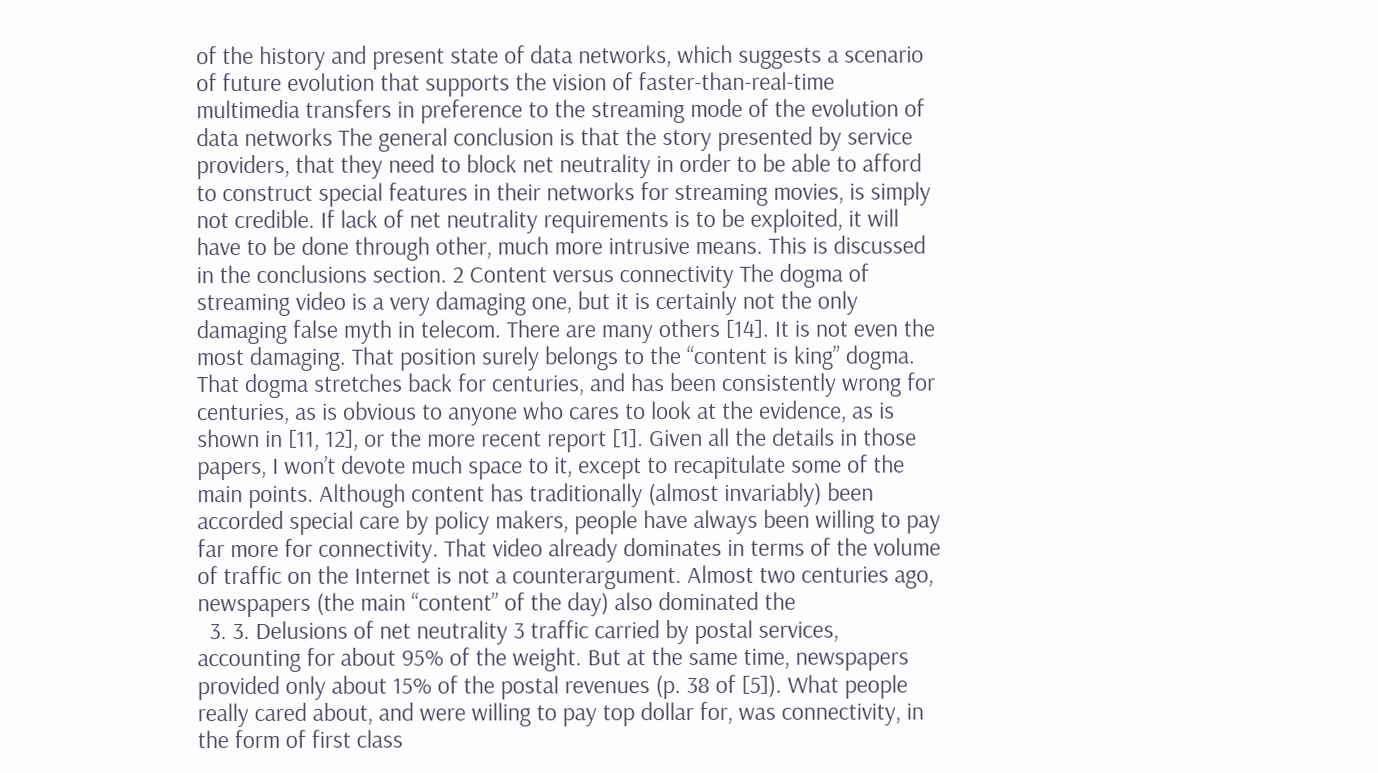of the history and present state of data networks, which suggests a scenario of future evolution that supports the vision of faster-than-real-time multimedia transfers in preference to the streaming mode of the evolution of data networks The general conclusion is that the story presented by service providers, that they need to block net neutrality in order to be able to afford to construct special features in their networks for streaming movies, is simply not credible. If lack of net neutrality requirements is to be exploited, it will have to be done through other, much more intrusive means. This is discussed in the conclusions section. 2 Content versus connectivity The dogma of streaming video is a very damaging one, but it is certainly not the only damaging false myth in telecom. There are many others [14]. It is not even the most damaging. That position surely belongs to the “content is king” dogma. That dogma stretches back for centuries, and has been consistently wrong for centuries, as is obvious to anyone who cares to look at the evidence, as is shown in [11, 12], or the more recent report [1]. Given all the details in those papers, I won’t devote much space to it, except to recapitulate some of the main points. Although content has traditionally (almost invariably) been accorded special care by policy makers, people have always been willing to pay far more for connectivity. That video already dominates in terms of the volume of traffic on the Internet is not a counterargument. Almost two centuries ago, newspapers (the main “content” of the day) also dominated the
  3. 3. Delusions of net neutrality 3 traffic carried by postal services, accounting for about 95% of the weight. But at the same time, newspapers provided only about 15% of the postal revenues (p. 38 of [5]). What people really cared about, and were willing to pay top dollar for, was connectivity, in the form of first class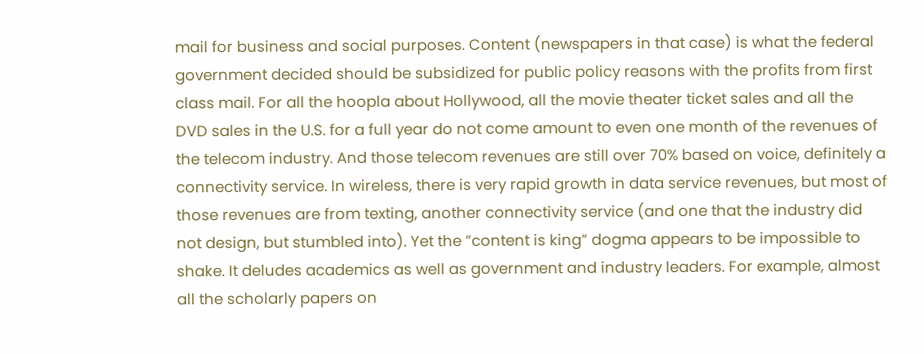mail for business and social purposes. Content (newspapers in that case) is what the federal government decided should be subsidized for public policy reasons with the profits from first class mail. For all the hoopla about Hollywood, all the movie theater ticket sales and all the DVD sales in the U.S. for a full year do not come amount to even one month of the revenues of the telecom industry. And those telecom revenues are still over 70% based on voice, definitely a connectivity service. In wireless, there is very rapid growth in data service revenues, but most of those revenues are from texting, another connectivity service (and one that the industry did not design, but stumbled into). Yet the ”content is king” dogma appears to be impossible to shake. It deludes academics as well as government and industry leaders. For example, almost all the scholarly papers on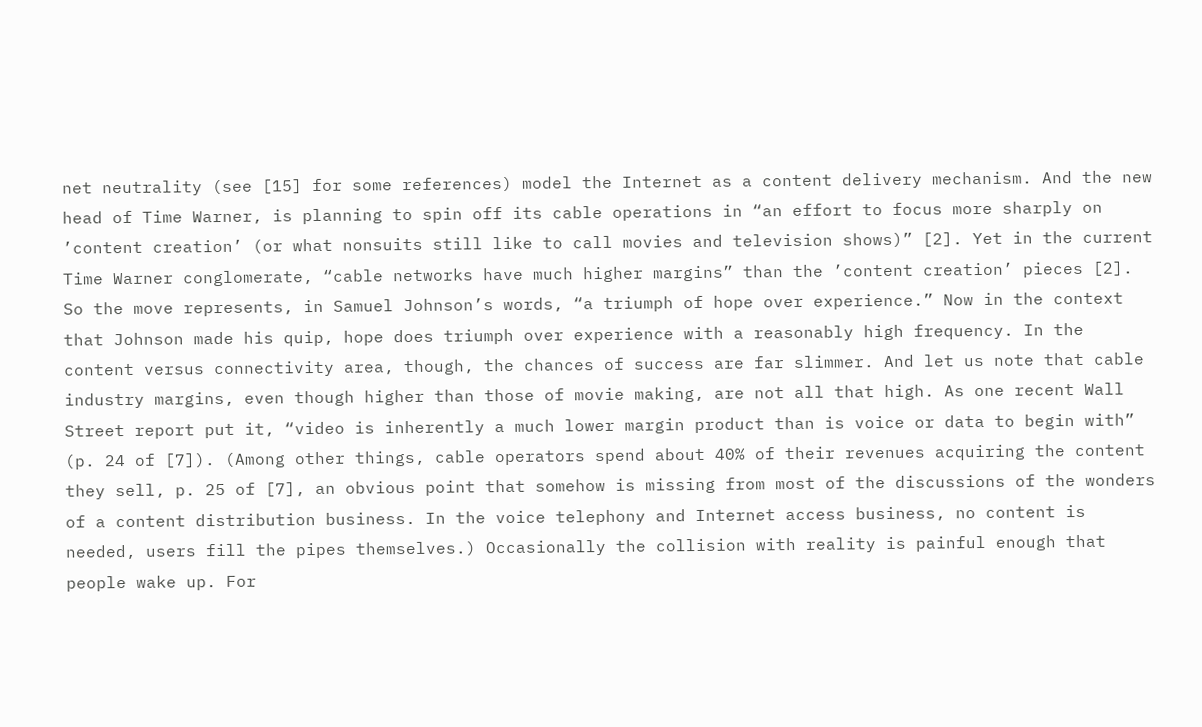net neutrality (see [15] for some references) model the Internet as a content delivery mechanism. And the new head of Time Warner, is planning to spin off its cable operations in “an effort to focus more sharply on ’content creation’ (or what nonsuits still like to call movies and television shows)” [2]. Yet in the current Time Warner conglomerate, “cable networks have much higher margins” than the ’content creation’ pieces [2]. So the move represents, in Samuel Johnson’s words, “a triumph of hope over experience.” Now in the context that Johnson made his quip, hope does triumph over experience with a reasonably high frequency. In the content versus connectivity area, though, the chances of success are far slimmer. And let us note that cable industry margins, even though higher than those of movie making, are not all that high. As one recent Wall Street report put it, “video is inherently a much lower margin product than is voice or data to begin with” (p. 24 of [7]). (Among other things, cable operators spend about 40% of their revenues acquiring the content they sell, p. 25 of [7], an obvious point that somehow is missing from most of the discussions of the wonders of a content distribution business. In the voice telephony and Internet access business, no content is needed, users fill the pipes themselves.) Occasionally the collision with reality is painful enough that people wake up. For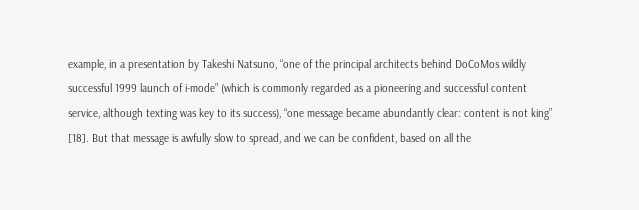example, in a presentation by Takeshi Natsuno, “one of the principal architects behind DoCoMos wildly successful 1999 launch of i-mode” (which is commonly regarded as a pioneering and successful content service, although texting was key to its success), “one message became abundantly clear: content is not king” [18]. But that message is awfully slow to spread, and we can be confident, based on all the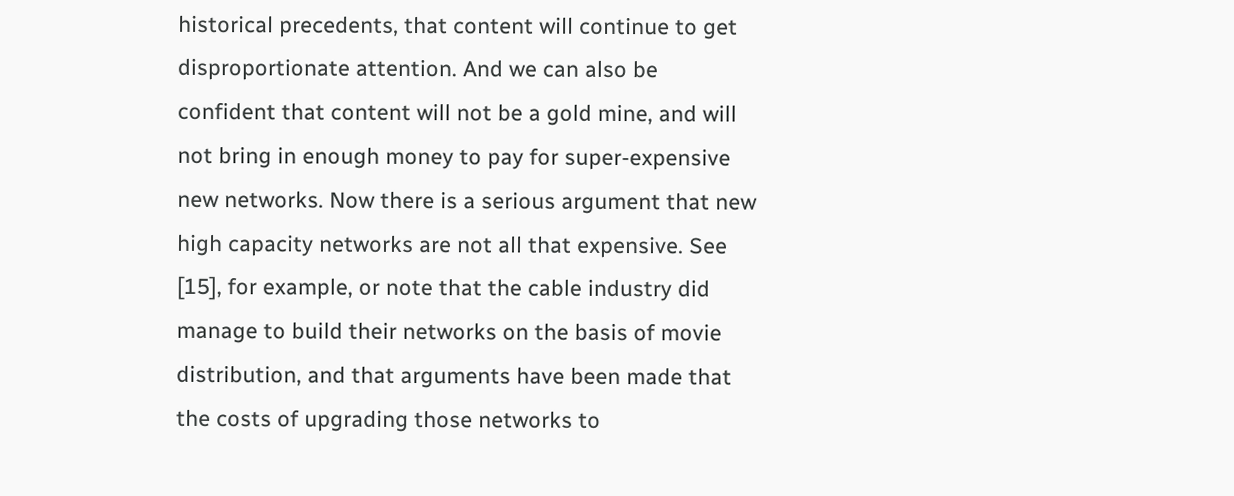historical precedents, that content will continue to get disproportionate attention. And we can also be confident that content will not be a gold mine, and will not bring in enough money to pay for super-expensive new networks. Now there is a serious argument that new high capacity networks are not all that expensive. See [15], for example, or note that the cable industry did manage to build their networks on the basis of movie distribution, and that arguments have been made that the costs of upgrading those networks to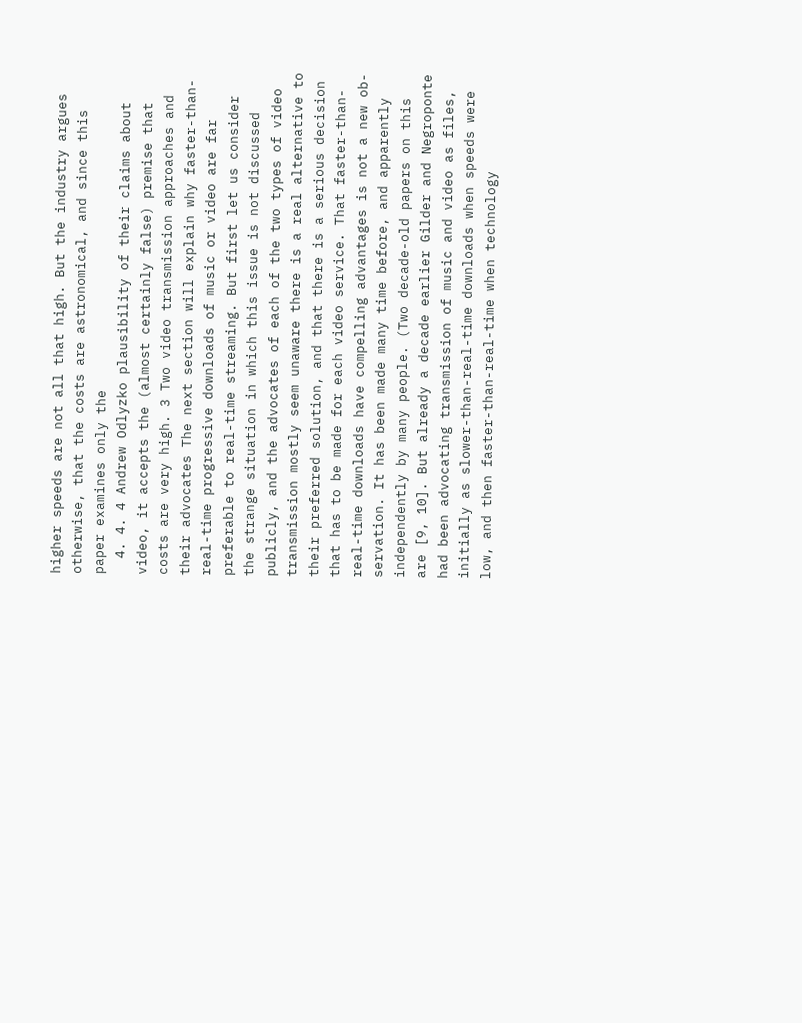higher speeds are not all that high. But the industry argues otherwise, that the costs are astronomical, and since this paper examines only the
  4. 4. 4 Andrew Odlyzko plausibility of their claims about video, it accepts the (almost certainly false) premise that costs are very high. 3 Two video transmission approaches and their advocates The next section will explain why faster-than-real-time progressive downloads of music or video are far preferable to real-time streaming. But first let us consider the strange situation in which this issue is not discussed publicly, and the advocates of each of the two types of video transmission mostly seem unaware there is a real alternative to their preferred solution, and that there is a serious decision that has to be made for each video service. That faster-than-real-time downloads have compelling advantages is not a new ob- servation. It has been made many time before, and apparently independently by many people. (Two decade-old papers on this are [9, 10]. But already a decade earlier Gilder and Negroponte had been advocating transmission of music and video as files, initially as slower-than-real-time downloads when speeds were low, and then faster-than-real-time when technology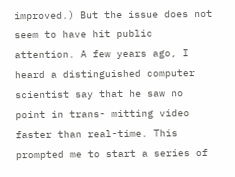improved.) But the issue does not seem to have hit public attention. A few years ago, I heard a distinguished computer scientist say that he saw no point in trans- mitting video faster than real-time. This prompted me to start a series of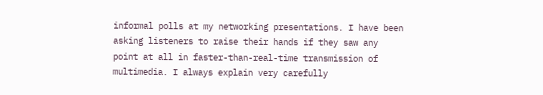informal polls at my networking presentations. I have been asking listeners to raise their hands if they saw any point at all in faster-than-real-time transmission of multimedia. I always explain very carefully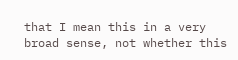that I mean this in a very broad sense, not whether this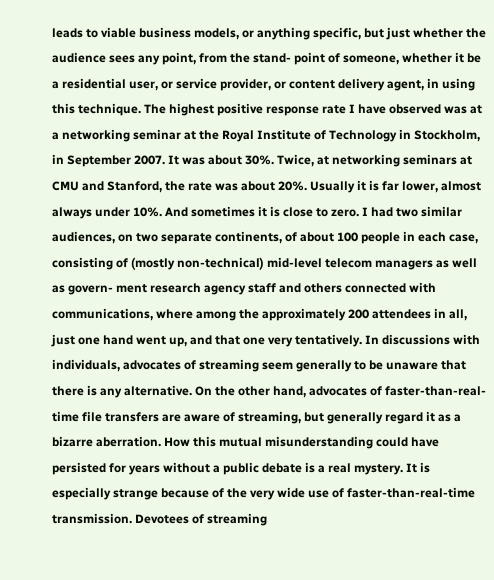leads to viable business models, or anything specific, but just whether the audience sees any point, from the stand- point of someone, whether it be a residential user, or service provider, or content delivery agent, in using this technique. The highest positive response rate I have observed was at a networking seminar at the Royal Institute of Technology in Stockholm, in September 2007. It was about 30%. Twice, at networking seminars at CMU and Stanford, the rate was about 20%. Usually it is far lower, almost always under 10%. And sometimes it is close to zero. I had two similar audiences, on two separate continents, of about 100 people in each case, consisting of (mostly non-technical) mid-level telecom managers as well as govern- ment research agency staff and others connected with communications, where among the approximately 200 attendees in all, just one hand went up, and that one very tentatively. In discussions with individuals, advocates of streaming seem generally to be unaware that there is any alternative. On the other hand, advocates of faster-than-real-time file transfers are aware of streaming, but generally regard it as a bizarre aberration. How this mutual misunderstanding could have persisted for years without a public debate is a real mystery. It is especially strange because of the very wide use of faster-than-real-time transmission. Devotees of streaming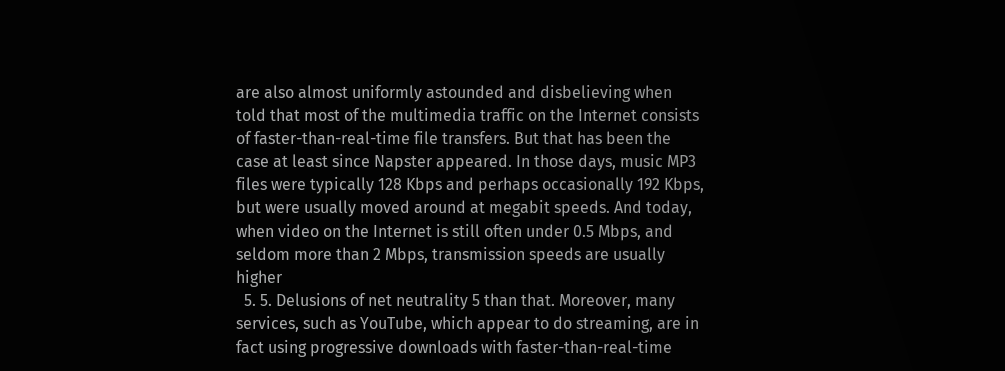are also almost uniformly astounded and disbelieving when told that most of the multimedia traffic on the Internet consists of faster-than-real-time file transfers. But that has been the case at least since Napster appeared. In those days, music MP3 files were typically 128 Kbps and perhaps occasionally 192 Kbps, but were usually moved around at megabit speeds. And today, when video on the Internet is still often under 0.5 Mbps, and seldom more than 2 Mbps, transmission speeds are usually higher
  5. 5. Delusions of net neutrality 5 than that. Moreover, many services, such as YouTube, which appear to do streaming, are in fact using progressive downloads with faster-than-real-time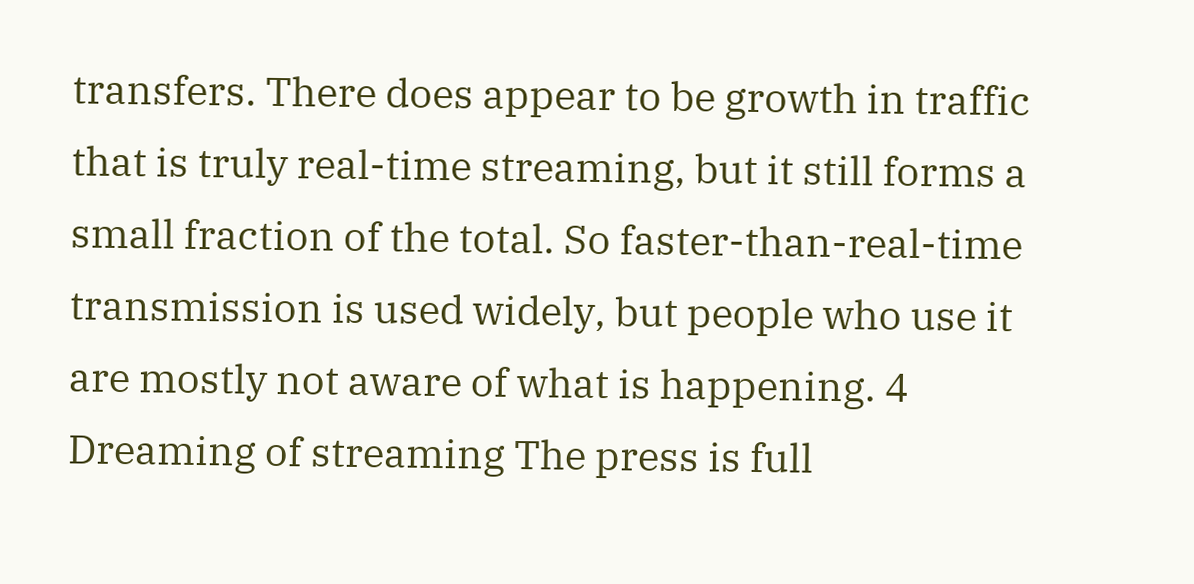transfers. There does appear to be growth in traffic that is truly real-time streaming, but it still forms a small fraction of the total. So faster-than-real-time transmission is used widely, but people who use it are mostly not aware of what is happening. 4 Dreaming of streaming The press is full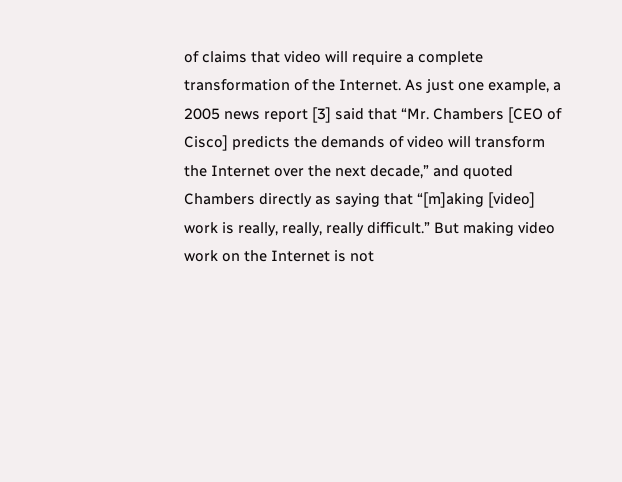of claims that video will require a complete transformation of the Internet. As just one example, a 2005 news report [3] said that “Mr. Chambers [CEO of Cisco] predicts the demands of video will transform the Internet over the next decade,” and quoted Chambers directly as saying that “[m]aking [video] work is really, really, really difficult.” But making video work on the Internet is not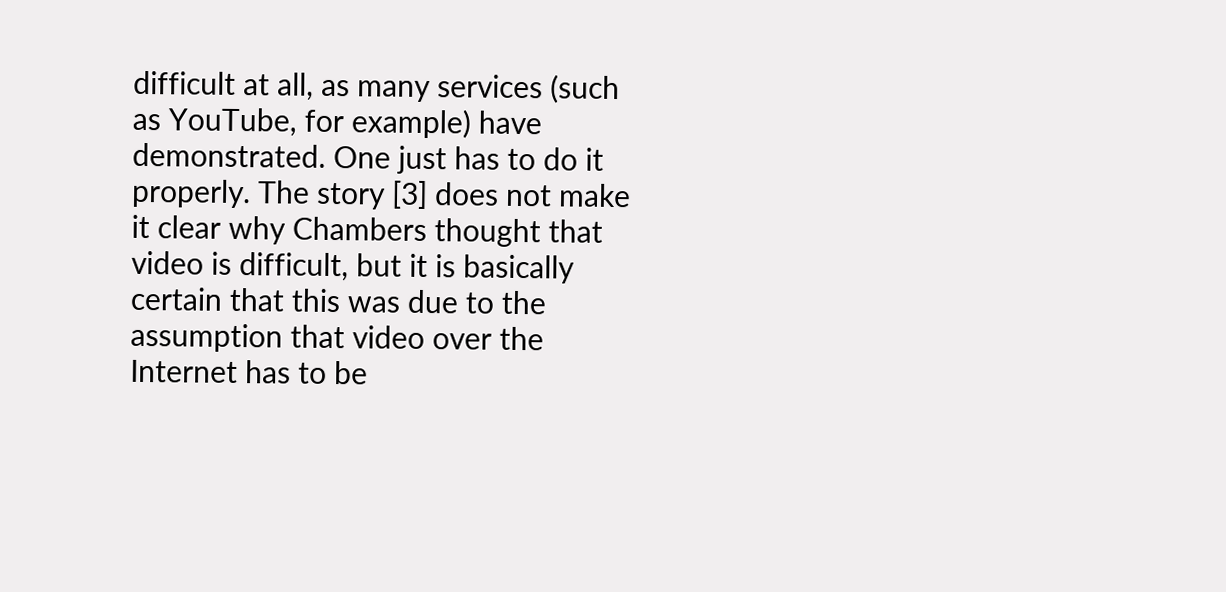difficult at all, as many services (such as YouTube, for example) have demonstrated. One just has to do it properly. The story [3] does not make it clear why Chambers thought that video is difficult, but it is basically certain that this was due to the assumption that video over the Internet has to be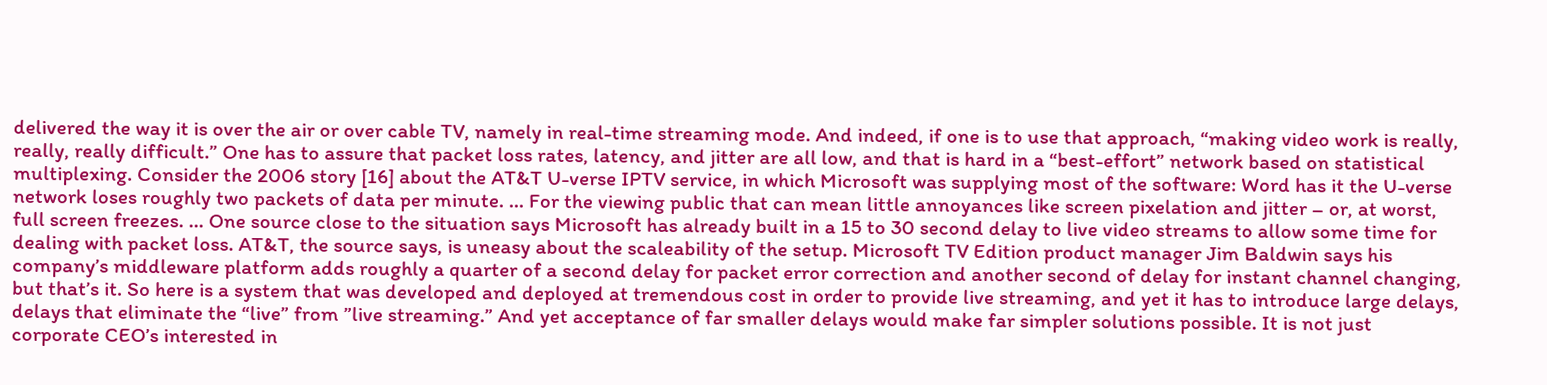delivered the way it is over the air or over cable TV, namely in real-time streaming mode. And indeed, if one is to use that approach, “making video work is really, really, really difficult.” One has to assure that packet loss rates, latency, and jitter are all low, and that is hard in a “best-effort” network based on statistical multiplexing. Consider the 2006 story [16] about the AT&T U-verse IPTV service, in which Microsoft was supplying most of the software: Word has it the U-verse network loses roughly two packets of data per minute. ... For the viewing public that can mean little annoyances like screen pixelation and jitter – or, at worst, full screen freezes. ... One source close to the situation says Microsoft has already built in a 15 to 30 second delay to live video streams to allow some time for dealing with packet loss. AT&T, the source says, is uneasy about the scaleability of the setup. Microsoft TV Edition product manager Jim Baldwin says his company’s middleware platform adds roughly a quarter of a second delay for packet error correction and another second of delay for instant channel changing, but that’s it. So here is a system that was developed and deployed at tremendous cost in order to provide live streaming, and yet it has to introduce large delays, delays that eliminate the “live” from ”live streaming.” And yet acceptance of far smaller delays would make far simpler solutions possible. It is not just corporate CEO’s interested in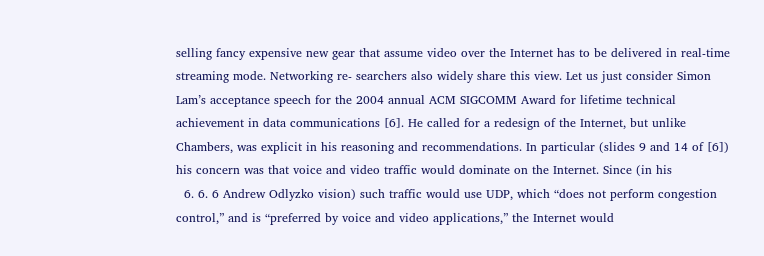selling fancy expensive new gear that assume video over the Internet has to be delivered in real-time streaming mode. Networking re- searchers also widely share this view. Let us just consider Simon Lam’s acceptance speech for the 2004 annual ACM SIGCOMM Award for lifetime technical achievement in data communications [6]. He called for a redesign of the Internet, but unlike Chambers, was explicit in his reasoning and recommendations. In particular (slides 9 and 14 of [6]) his concern was that voice and video traffic would dominate on the Internet. Since (in his
  6. 6. 6 Andrew Odlyzko vision) such traffic would use UDP, which “does not perform congestion control,” and is “preferred by voice and video applications,” the Internet would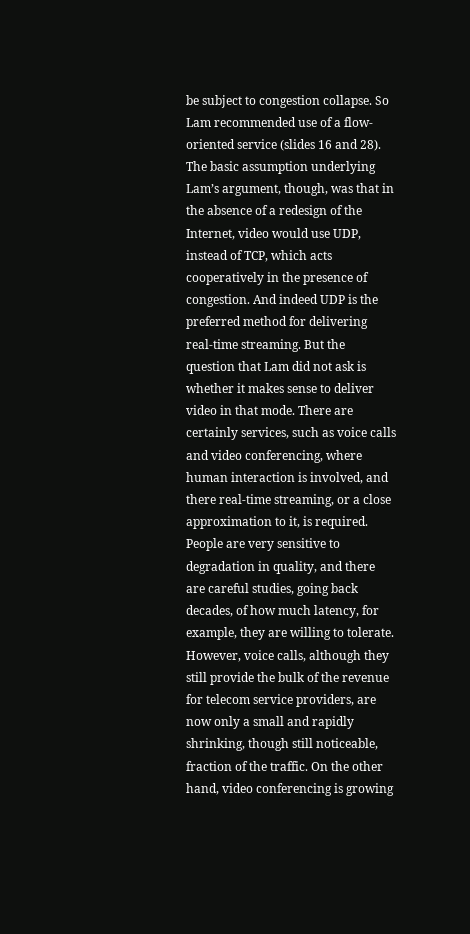be subject to congestion collapse. So Lam recommended use of a flow-oriented service (slides 16 and 28). The basic assumption underlying Lam’s argument, though, was that in the absence of a redesign of the Internet, video would use UDP, instead of TCP, which acts cooperatively in the presence of congestion. And indeed UDP is the preferred method for delivering real-time streaming. But the question that Lam did not ask is whether it makes sense to deliver video in that mode. There are certainly services, such as voice calls and video conferencing, where human interaction is involved, and there real-time streaming, or a close approximation to it, is required. People are very sensitive to degradation in quality, and there are careful studies, going back decades, of how much latency, for example, they are willing to tolerate. However, voice calls, although they still provide the bulk of the revenue for telecom service providers, are now only a small and rapidly shrinking, though still noticeable, fraction of the traffic. On the other hand, video conferencing is growing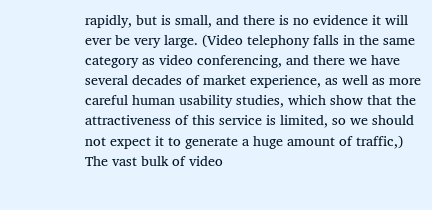rapidly, but is small, and there is no evidence it will ever be very large. (Video telephony falls in the same category as video conferencing, and there we have several decades of market experience, as well as more careful human usability studies, which show that the attractiveness of this service is limited, so we should not expect it to generate a huge amount of traffic,) The vast bulk of video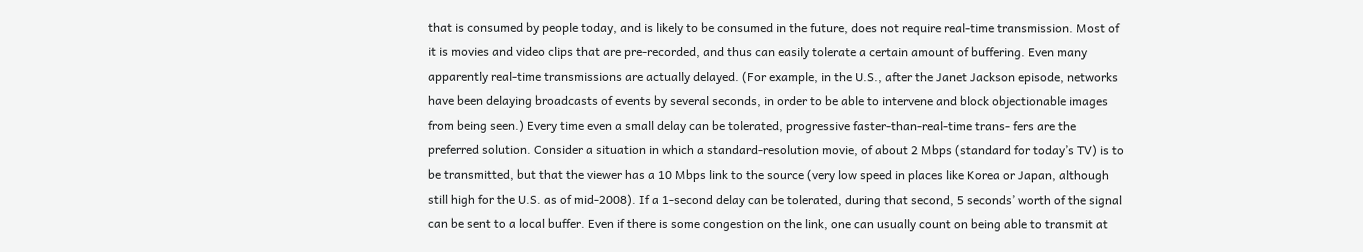that is consumed by people today, and is likely to be consumed in the future, does not require real-time transmission. Most of it is movies and video clips that are pre-recorded, and thus can easily tolerate a certain amount of buffering. Even many apparently real-time transmissions are actually delayed. (For example, in the U.S., after the Janet Jackson episode, networks have been delaying broadcasts of events by several seconds, in order to be able to intervene and block objectionable images from being seen.) Every time even a small delay can be tolerated, progressive faster-than-real-time trans- fers are the preferred solution. Consider a situation in which a standard-resolution movie, of about 2 Mbps (standard for today’s TV) is to be transmitted, but that the viewer has a 10 Mbps link to the source (very low speed in places like Korea or Japan, although still high for the U.S. as of mid-2008). If a 1-second delay can be tolerated, during that second, 5 seconds’ worth of the signal can be sent to a local buffer. Even if there is some congestion on the link, one can usually count on being able to transmit at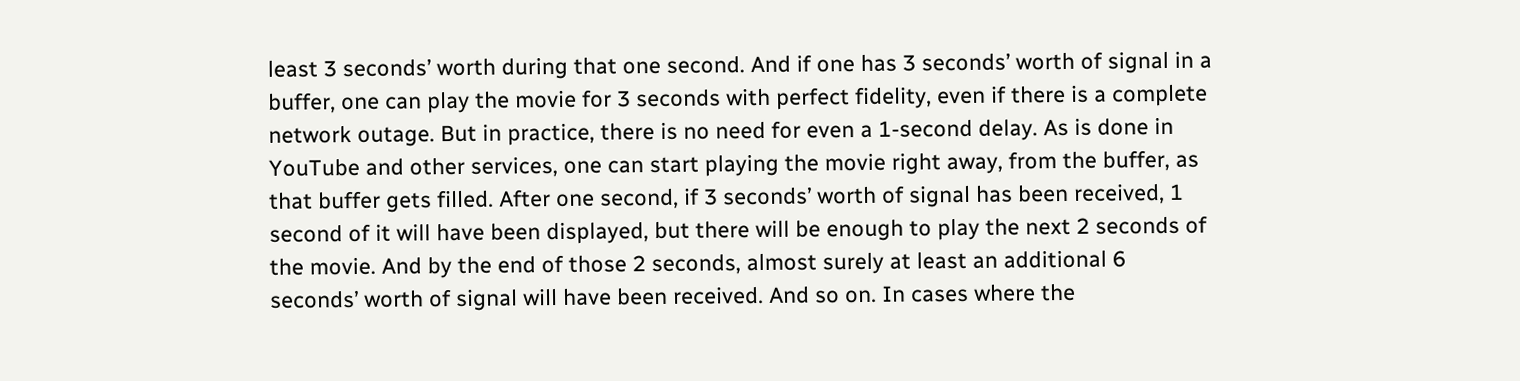least 3 seconds’ worth during that one second. And if one has 3 seconds’ worth of signal in a buffer, one can play the movie for 3 seconds with perfect fidelity, even if there is a complete network outage. But in practice, there is no need for even a 1-second delay. As is done in YouTube and other services, one can start playing the movie right away, from the buffer, as that buffer gets filled. After one second, if 3 seconds’ worth of signal has been received, 1 second of it will have been displayed, but there will be enough to play the next 2 seconds of the movie. And by the end of those 2 seconds, almost surely at least an additional 6 seconds’ worth of signal will have been received. And so on. In cases where the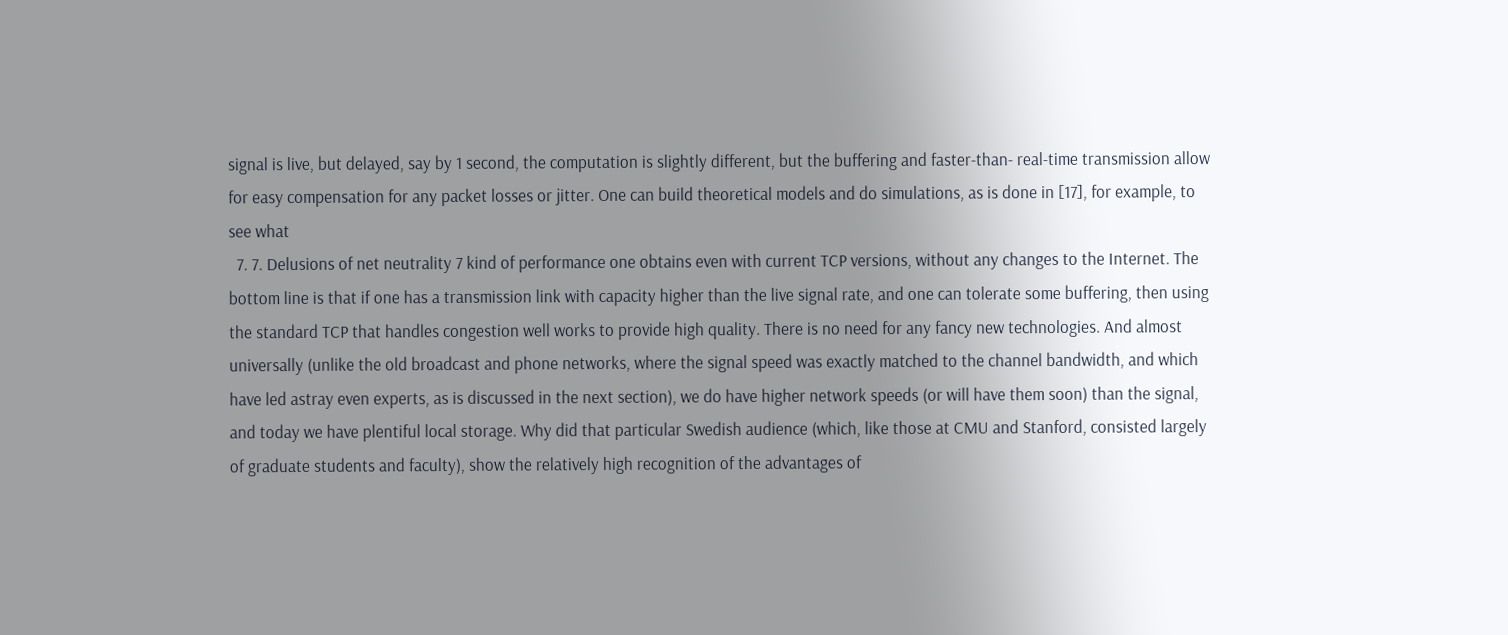signal is live, but delayed, say by 1 second, the computation is slightly different, but the buffering and faster-than- real-time transmission allow for easy compensation for any packet losses or jitter. One can build theoretical models and do simulations, as is done in [17], for example, to see what
  7. 7. Delusions of net neutrality 7 kind of performance one obtains even with current TCP versions, without any changes to the Internet. The bottom line is that if one has a transmission link with capacity higher than the live signal rate, and one can tolerate some buffering, then using the standard TCP that handles congestion well works to provide high quality. There is no need for any fancy new technologies. And almost universally (unlike the old broadcast and phone networks, where the signal speed was exactly matched to the channel bandwidth, and which have led astray even experts, as is discussed in the next section), we do have higher network speeds (or will have them soon) than the signal, and today we have plentiful local storage. Why did that particular Swedish audience (which, like those at CMU and Stanford, consisted largely of graduate students and faculty), show the relatively high recognition of the advantages of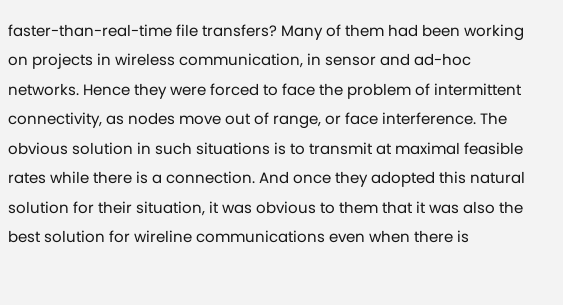faster-than-real-time file transfers? Many of them had been working on projects in wireless communication, in sensor and ad-hoc networks. Hence they were forced to face the problem of intermittent connectivity, as nodes move out of range, or face interference. The obvious solution in such situations is to transmit at maximal feasible rates while there is a connection. And once they adopted this natural solution for their situation, it was obvious to them that it was also the best solution for wireline communications even when there is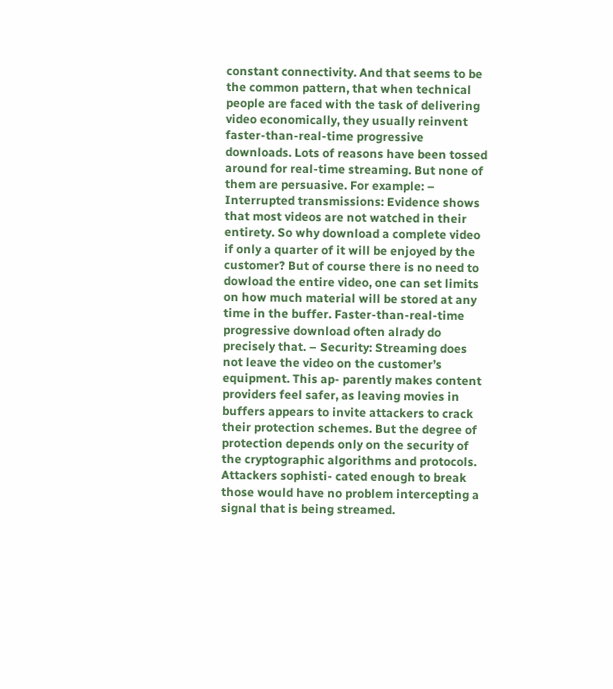constant connectivity. And that seems to be the common pattern, that when technical people are faced with the task of delivering video economically, they usually reinvent faster-than-real-time progressive downloads. Lots of reasons have been tossed around for real-time streaming. But none of them are persuasive. For example: – Interrupted transmissions: Evidence shows that most videos are not watched in their entirety. So why download a complete video if only a quarter of it will be enjoyed by the customer? But of course there is no need to dowload the entire video, one can set limits on how much material will be stored at any time in the buffer. Faster-than-real-time progressive download often alrady do precisely that. – Security: Streaming does not leave the video on the customer’s equipment. This ap- parently makes content providers feel safer, as leaving movies in buffers appears to invite attackers to crack their protection schemes. But the degree of protection depends only on the security of the cryptographic algorithms and protocols. Attackers sophisti- cated enough to break those would have no problem intercepting a signal that is being streamed.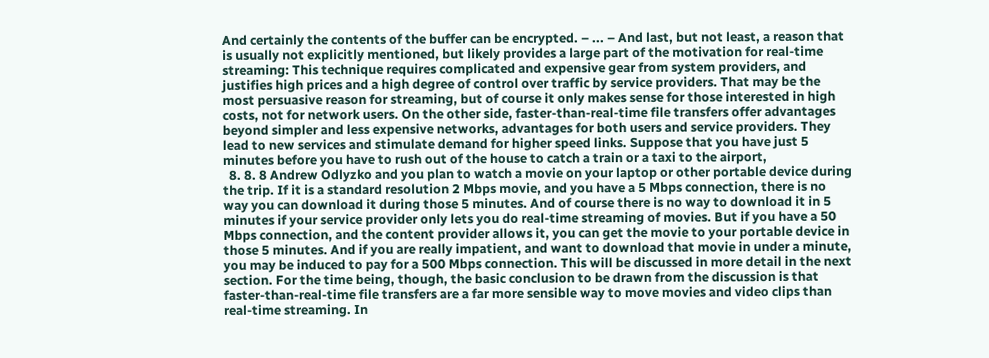And certainly the contents of the buffer can be encrypted. – ... – And last, but not least, a reason that is usually not explicitly mentioned, but likely provides a large part of the motivation for real-time streaming: This technique requires complicated and expensive gear from system providers, and justifies high prices and a high degree of control over traffic by service providers. That may be the most persuasive reason for streaming, but of course it only makes sense for those interested in high costs, not for network users. On the other side, faster-than-real-time file transfers offer advantages beyond simpler and less expensive networks, advantages for both users and service providers. They lead to new services and stimulate demand for higher speed links. Suppose that you have just 5 minutes before you have to rush out of the house to catch a train or a taxi to the airport,
  8. 8. 8 Andrew Odlyzko and you plan to watch a movie on your laptop or other portable device during the trip. If it is a standard resolution 2 Mbps movie, and you have a 5 Mbps connection, there is no way you can download it during those 5 minutes. And of course there is no way to download it in 5 minutes if your service provider only lets you do real-time streaming of movies. But if you have a 50 Mbps connection, and the content provider allows it, you can get the movie to your portable device in those 5 minutes. And if you are really impatient, and want to download that movie in under a minute, you may be induced to pay for a 500 Mbps connection. This will be discussed in more detail in the next section. For the time being, though, the basic conclusion to be drawn from the discussion is that faster-than-real-time file transfers are a far more sensible way to move movies and video clips than real-time streaming. In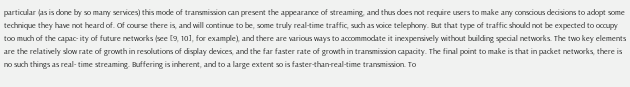particular (as is done by so many services) this mode of transmission can present the appearance of streaming, and thus does not require users to make any conscious decisions to adopt some technique they have not heard of. Of course there is, and will continue to be, some truly real-time traffic, such as voice telephony. But that type of traffic should not be expected to occupy too much of the capac- ity of future networks (see [9, 10], for example), and there are various ways to accommodate it inexpensively without building special networks. The two key elements are the relatively slow rate of growth in resolutions of display devices, and the far faster rate of growth in transmission capacity. The final point to make is that in packet networks, there is no such things as real- time streaming. Buffering is inherent, and to a large extent so is faster-than-real-time transmission. To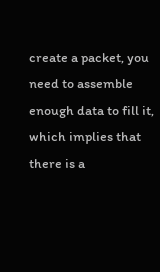create a packet, you need to assemble enough data to fill it, which implies that there is a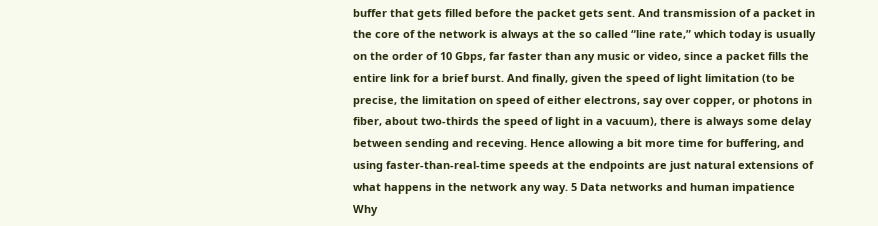buffer that gets filled before the packet gets sent. And transmission of a packet in the core of the network is always at the so called “line rate,” which today is usually on the order of 10 Gbps, far faster than any music or video, since a packet fills the entire link for a brief burst. And finally, given the speed of light limitation (to be precise, the limitation on speed of either electrons, say over copper, or photons in fiber, about two-thirds the speed of light in a vacuum), there is always some delay between sending and receving. Hence allowing a bit more time for buffering, and using faster-than-real-time speeds at the endpoints are just natural extensions of what happens in the network any way. 5 Data networks and human impatience Why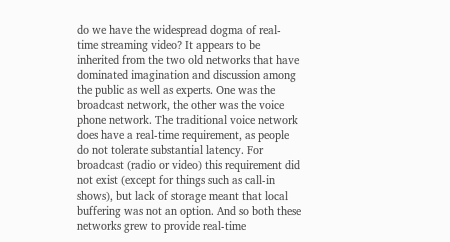do we have the widespread dogma of real-time streaming video? It appears to be inherited from the two old networks that have dominated imagination and discussion among the public as well as experts. One was the broadcast network, the other was the voice phone network. The traditional voice network does have a real-time requirement, as people do not tolerate substantial latency. For broadcast (radio or video) this requirement did not exist (except for things such as call-in shows), but lack of storage meant that local buffering was not an option. And so both these networks grew to provide real-time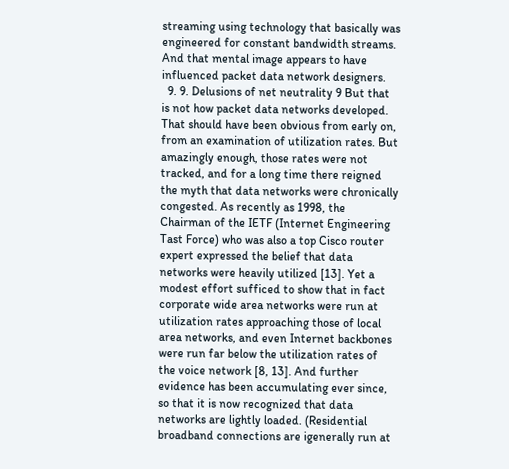streaming using technology that basically was engineered for constant bandwidth streams. And that mental image appears to have influenced packet data network designers.
  9. 9. Delusions of net neutrality 9 But that is not how packet data networks developed. That should have been obvious from early on, from an examination of utilization rates. But amazingly enough, those rates were not tracked, and for a long time there reigned the myth that data networks were chronically congested. As recently as 1998, the Chairman of the IETF (Internet Engineering Tast Force) who was also a top Cisco router expert expressed the belief that data networks were heavily utilized [13]. Yet a modest effort sufficed to show that in fact corporate wide area networks were run at utilization rates approaching those of local area networks, and even Internet backbones were run far below the utilization rates of the voice network [8, 13]. And further evidence has been accumulating ever since, so that it is now recognized that data networks are lightly loaded. (Residential broadband connections are igenerally run at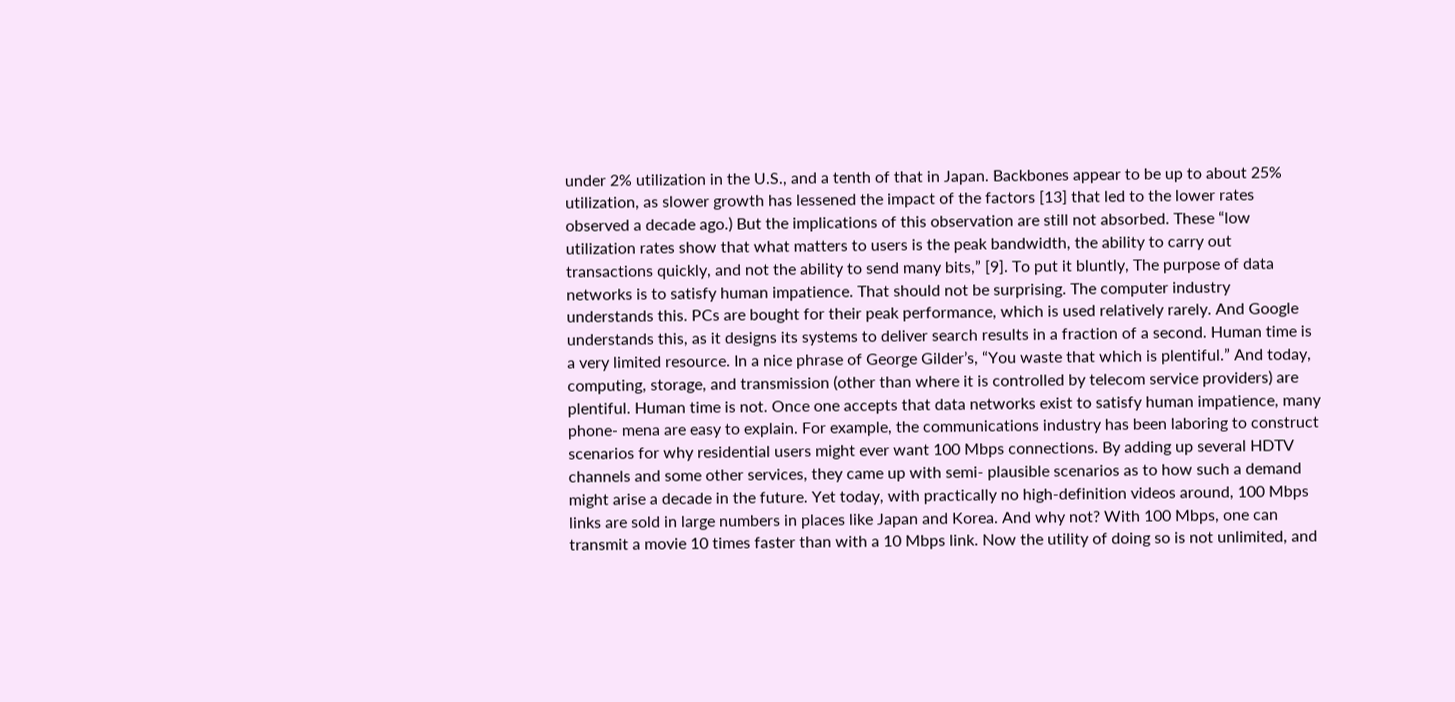under 2% utilization in the U.S., and a tenth of that in Japan. Backbones appear to be up to about 25% utilization, as slower growth has lessened the impact of the factors [13] that led to the lower rates observed a decade ago.) But the implications of this observation are still not absorbed. These “low utilization rates show that what matters to users is the peak bandwidth, the ability to carry out transactions quickly, and not the ability to send many bits,” [9]. To put it bluntly, The purpose of data networks is to satisfy human impatience. That should not be surprising. The computer industry understands this. PCs are bought for their peak performance, which is used relatively rarely. And Google understands this, as it designs its systems to deliver search results in a fraction of a second. Human time is a very limited resource. In a nice phrase of George Gilder’s, “You waste that which is plentiful.” And today, computing, storage, and transmission (other than where it is controlled by telecom service providers) are plentiful. Human time is not. Once one accepts that data networks exist to satisfy human impatience, many phone- mena are easy to explain. For example, the communications industry has been laboring to construct scenarios for why residential users might ever want 100 Mbps connections. By adding up several HDTV channels and some other services, they came up with semi- plausible scenarios as to how such a demand might arise a decade in the future. Yet today, with practically no high-definition videos around, 100 Mbps links are sold in large numbers in places like Japan and Korea. And why not? With 100 Mbps, one can transmit a movie 10 times faster than with a 10 Mbps link. Now the utility of doing so is not unlimited, and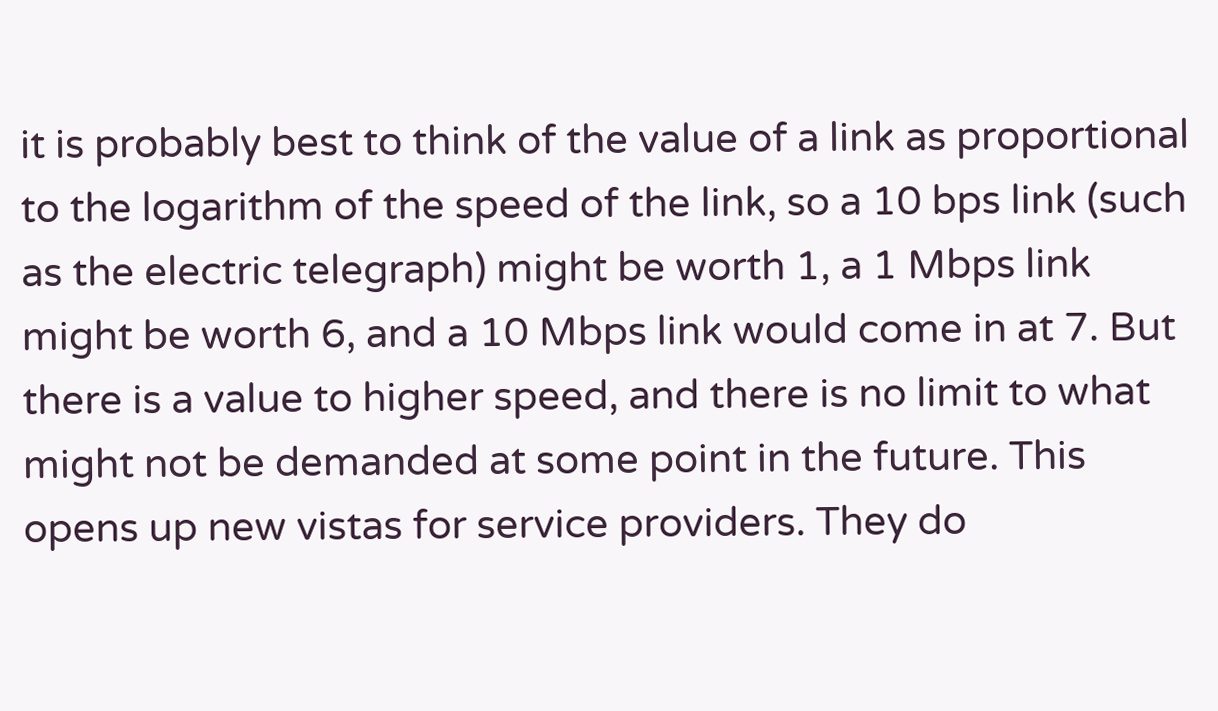it is probably best to think of the value of a link as proportional to the logarithm of the speed of the link, so a 10 bps link (such as the electric telegraph) might be worth 1, a 1 Mbps link might be worth 6, and a 10 Mbps link would come in at 7. But there is a value to higher speed, and there is no limit to what might not be demanded at some point in the future. This opens up new vistas for service providers. They do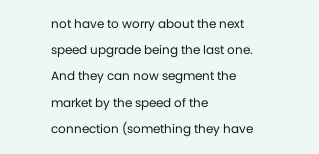not have to worry about the next speed upgrade being the last one. And they can now segment the market by the speed of the connection (something they have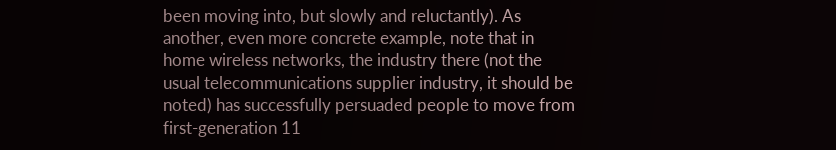been moving into, but slowly and reluctantly). As another, even more concrete example, note that in home wireless networks, the industry there (not the usual telecommunications supplier industry, it should be noted) has successfully persuaded people to move from first-generation 11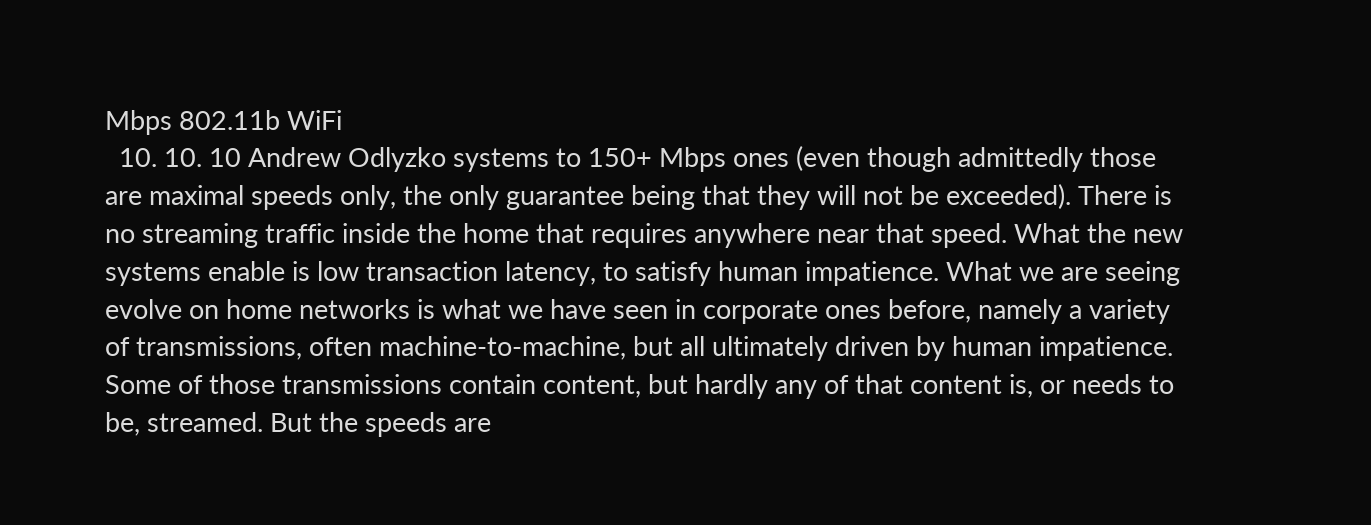Mbps 802.11b WiFi
  10. 10. 10 Andrew Odlyzko systems to 150+ Mbps ones (even though admittedly those are maximal speeds only, the only guarantee being that they will not be exceeded). There is no streaming traffic inside the home that requires anywhere near that speed. What the new systems enable is low transaction latency, to satisfy human impatience. What we are seeing evolve on home networks is what we have seen in corporate ones before, namely a variety of transmissions, often machine-to-machine, but all ultimately driven by human impatience. Some of those transmissions contain content, but hardly any of that content is, or needs to be, streamed. But the speeds are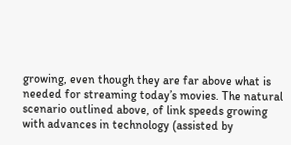growing, even though they are far above what is needed for streaming today’s movies. The natural scenario outlined above, of link speeds growing with advances in technology (assisted by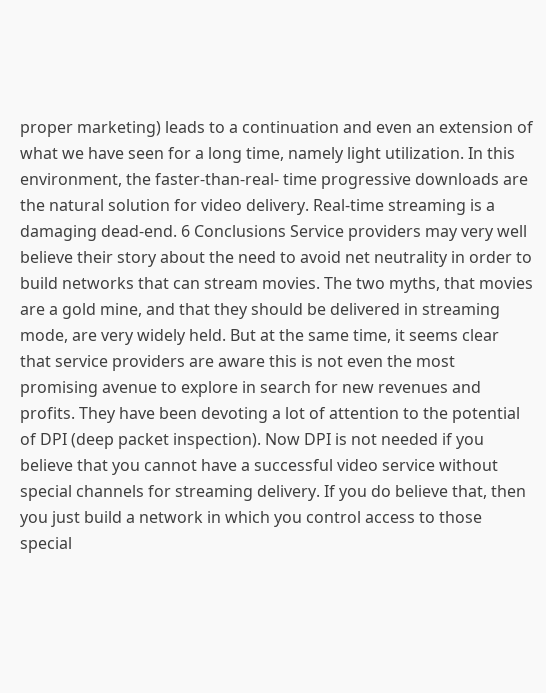proper marketing) leads to a continuation and even an extension of what we have seen for a long time, namely light utilization. In this environment, the faster-than-real- time progressive downloads are the natural solution for video delivery. Real-time streaming is a damaging dead-end. 6 Conclusions Service providers may very well believe their story about the need to avoid net neutrality in order to build networks that can stream movies. The two myths, that movies are a gold mine, and that they should be delivered in streaming mode, are very widely held. But at the same time, it seems clear that service providers are aware this is not even the most promising avenue to explore in search for new revenues and profits. They have been devoting a lot of attention to the potential of DPI (deep packet inspection). Now DPI is not needed if you believe that you cannot have a successful video service without special channels for streaming delivery. If you do believe that, then you just build a network in which you control access to those special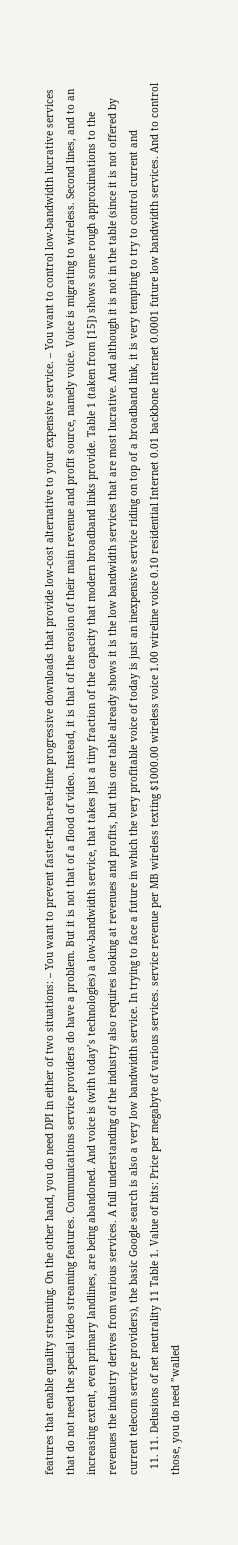features that enable quality streaming. On the other hand, you do need DPI in either of two situations: – You want to prevent faster-than-real-time progressive downloads that provide low-cost alternative to your expensive service. – You want to control low-bandwidth lucrative services that do not need the special video streaming features. Communications service providers do have a problem. But it is not that of a flood of video. Instead, it is that of the erosion of their main revenue and profit source, namely voice. Voice is migrating to wireless. Second lines, and to an increasing extent, even primary landlines, are being abandoned. And voice is (with today’s technologies) a low-bandwidth service, that takes just a tiny fraction of the capacity that modern broadband links provide. Table 1 (taken from [15]) shows some rough approximations to the revenues the industry derives from various services. A full understanding of the industry also requires looking at revenues and profits, but this one table already shows it is the low bandwidth services that are most lucrative. And although it is not in the table (since it is not offered by current telecom service providers), the basic Google search is also a very low bandwidth service. In trying to face a future in which the very profitable voice of today is just an inexpensive service riding on top of a broadband link, it is very tempting to try to control current and
  11. 11. Delusions of net neutrality 11 Table 1. Value of bits: Price per megabyte of various services. service revenue per MB wireless texting $1000.00 wireless voice 1.00 wireline voice 0.10 residential Internet 0.01 backbone Internet 0.0001 future low bandwidth services. And to control those, you do need ”walled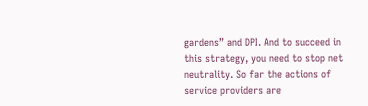gardens” and DPI. And to succeed in this strategy, you need to stop net neutrality. So far the actions of service providers are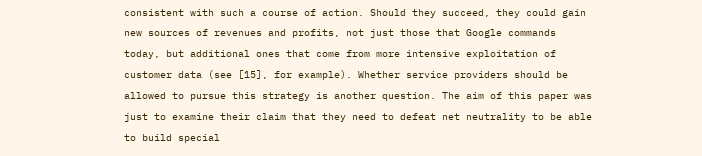consistent with such a course of action. Should they succeed, they could gain new sources of revenues and profits, not just those that Google commands today, but additional ones that come from more intensive exploitation of customer data (see [15], for example). Whether service providers should be allowed to pursue this strategy is another question. The aim of this paper was just to examine their claim that they need to defeat net neutrality to be able to build special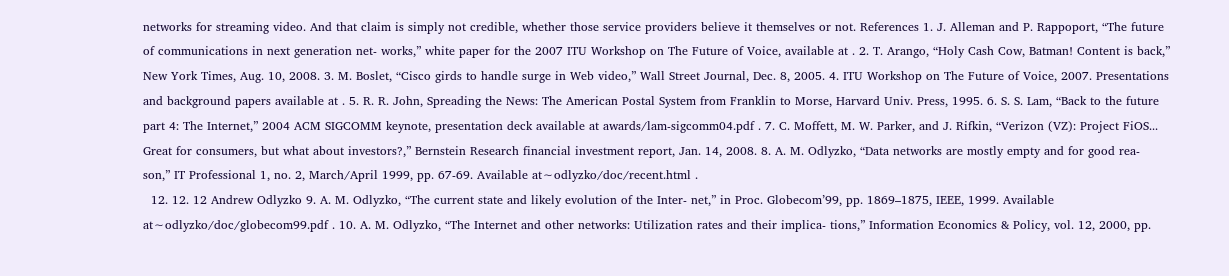networks for streaming video. And that claim is simply not credible, whether those service providers believe it themselves or not. References 1. J. Alleman and P. Rappoport, “The future of communications in next generation net- works,” white paper for the 2007 ITU Workshop on The Future of Voice, available at . 2. T. Arango, “Holy Cash Cow, Batman! Content is back,” New York Times, Aug. 10, 2008. 3. M. Boslet, “Cisco girds to handle surge in Web video,” Wall Street Journal, Dec. 8, 2005. 4. ITU Workshop on The Future of Voice, 2007. Presentations and background papers available at . 5. R. R. John, Spreading the News: The American Postal System from Franklin to Morse, Harvard Univ. Press, 1995. 6. S. S. Lam, “Back to the future part 4: The Internet,” 2004 ACM SIGCOMM keynote, presentation deck available at awards/lam-sigcomm04.pdf . 7. C. Moffett, M. W. Parker, and J. Rifkin, “Verizon (VZ): Project FiOS... Great for consumers, but what about investors?,” Bernstein Research financial investment report, Jan. 14, 2008. 8. A. M. Odlyzko, “Data networks are mostly empty and for good rea- son,” IT Professional 1, no. 2, March/April 1999, pp. 67-69. Available at∼odlyzko/doc/recent.html .
  12. 12. 12 Andrew Odlyzko 9. A. M. Odlyzko, “The current state and likely evolution of the Inter- net,” in Proc. Globecom’99, pp. 1869–1875, IEEE, 1999. Available at∼odlyzko/doc/globecom99.pdf . 10. A. M. Odlyzko, “The Internet and other networks: Utilization rates and their implica- tions,” Information Economics & Policy, vol. 12, 2000, pp.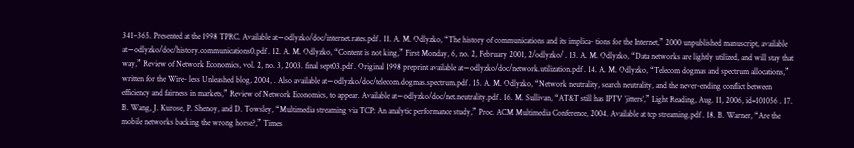341–365. Presented at the 1998 TPRC. Available at∼odlyzko/doc/internet.rates.pdf . 11. A. M. Odlyzko, “The history of communications and its implica- tions for the Internet,” 2000 unpublished manuscript, available at∼odlyzko/doc/history.communications0.pdf . 12. A. M. Odlyzko, “Content is not king,” First Monday, 6, no. 2, February 2001, 2/odlyzko/ . 13. A. M. Odlyzko, “Data networks are lightly utilized, and will stay that way,” Review of Network Economics, vol. 2, no. 3, 2003. final sept03.pdf . Original 1998 preprint available at∼odlyzko/doc/network.utilization.pdf . 14. A. M. Odlyzko, “Telecom dogmas and spectrum allocations,” written for the Wire- less Unleashed blog, 2004, . Also available at∼odlyzko/doc/telecom.dogmas.spectrum.pdf . 15. A. M. Odlyzko, “Network neutrality, search neutrality, and the never-ending conflict between efficiency and fairness in markets,” Review of Network Economics, to appear. Available at∼odlyzko/doc/net.neutrality.pdf . 16. M. Sullivan, “AT&T still has IPTV ’jitters’,” Light Reading, Aug. 11, 2006, id=101056 . 17. B. Wang, J. Kurose, P. Shenoy, and D. Towsley, “Multimedia streaming via TCP: An analytic performance study,” Proc. ACM Multimedia Conference, 2004. Available at tcp streaming.pdf . 18. B. Warner, “Are the mobile networks backing the wrong horse?,” Times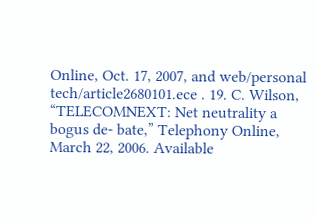Online, Oct. 17, 2007, and web/personal tech/article2680101.ece . 19. C. Wilson, “TELECOMNEXT: Net neutrality a bogus de- bate,” Telephony Online, March 22, 2006. Available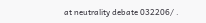at neutrality debate 032206/ .